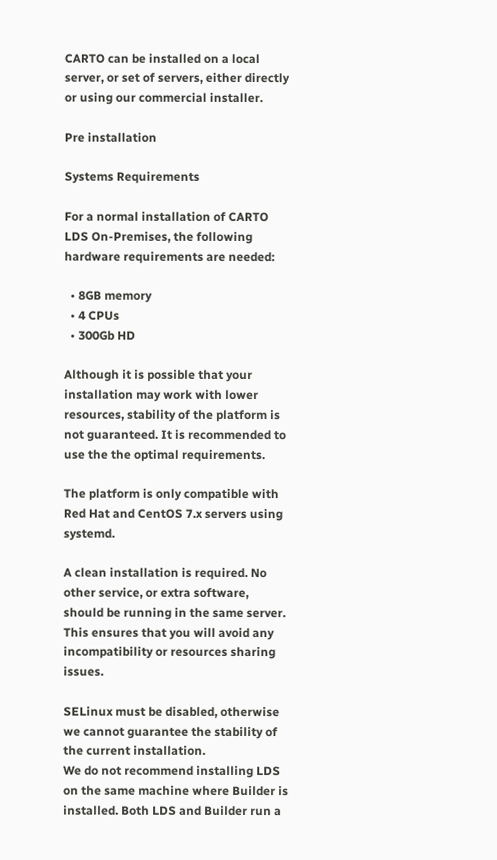CARTO can be installed on a local server, or set of servers, either directly or using our commercial installer.

Pre installation

Systems Requirements

For a normal installation of CARTO LDS On-Premises, the following hardware requirements are needed:

  • 8GB memory
  • 4 CPUs
  • 300Gb HD

Although it is possible that your installation may work with lower resources, stability of the platform is not guaranteed. It is recommended to use the the optimal requirements.

The platform is only compatible with Red Hat and CentOS 7.x servers using systemd.

A clean installation is required. No other service, or extra software, should be running in the same server. This ensures that you will avoid any incompatibility or resources sharing issues.

SELinux must be disabled, otherwise we cannot guarantee the stability of the current installation.
We do not recommend installing LDS on the same machine where Builder is installed. Both LDS and Builder run a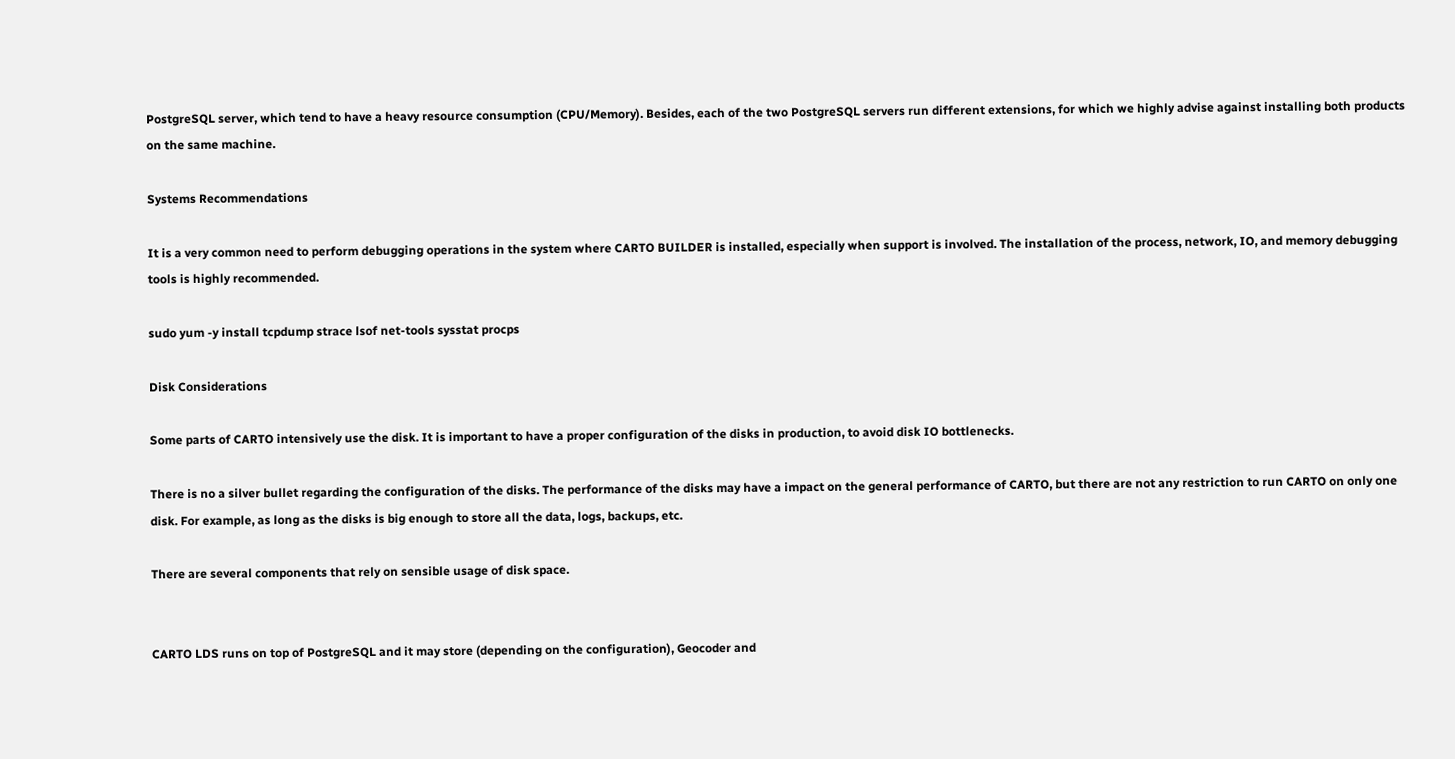PostgreSQL server, which tend to have a heavy resource consumption (CPU/Memory). Besides, each of the two PostgreSQL servers run different extensions, for which we highly advise against installing both products on the same machine.

Systems Recommendations

It is a very common need to perform debugging operations in the system where CARTO BUILDER is installed, especially when support is involved. The installation of the process, network, IO, and memory debugging tools is highly recommended.

sudo yum -y install tcpdump strace lsof net-tools sysstat procps

Disk Considerations

Some parts of CARTO intensively use the disk. It is important to have a proper configuration of the disks in production, to avoid disk IO bottlenecks.

There is no a silver bullet regarding the configuration of the disks. The performance of the disks may have a impact on the general performance of CARTO, but there are not any restriction to run CARTO on only one disk. For example, as long as the disks is big enough to store all the data, logs, backups, etc.

There are several components that rely on sensible usage of disk space.


CARTO LDS runs on top of PostgreSQL and it may store (depending on the configuration), Geocoder and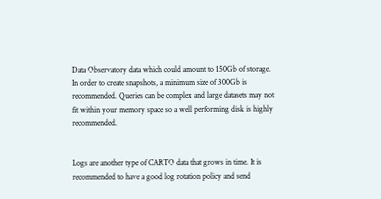Data Observatory data which could amount to 150Gb of storage. In order to create snapshots, a minimum size of 300Gb is recommended. Queries can be complex and large datasets may not fit within your memory space so a well performing disk is highly recommended.


Logs are another type of CARTO data that grows in time. It is recommended to have a good log rotation policy and send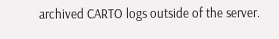archived CARTO logs outside of the server.